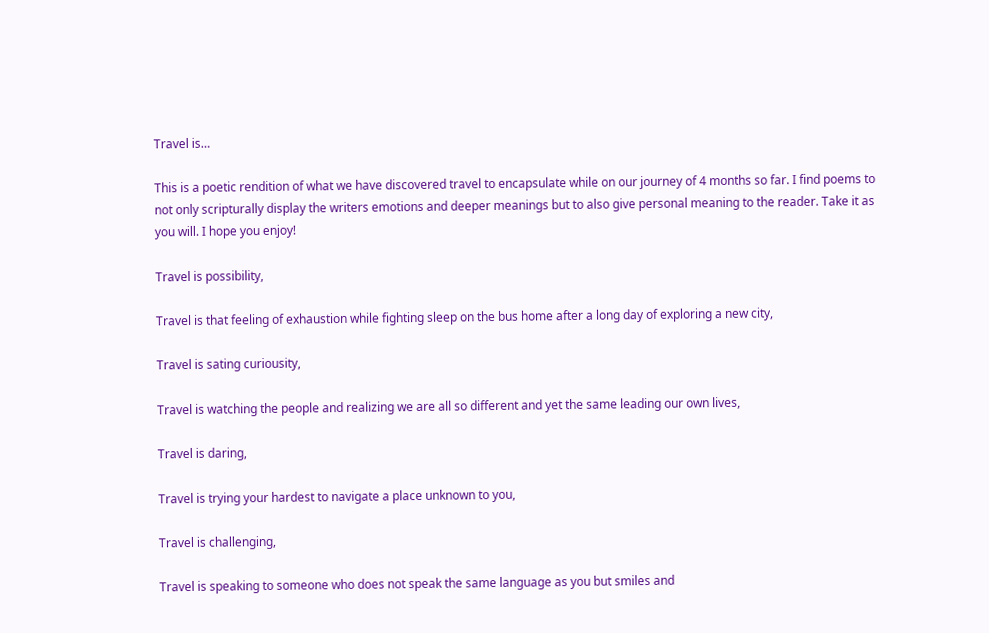Travel is…

This is a poetic rendition of what we have discovered travel to encapsulate while on our journey of 4 months so far. I find poems to not only scripturally display the writers emotions and deeper meanings but to also give personal meaning to the reader. Take it as you will. I hope you enjoy!

Travel is possibility,

Travel is that feeling of exhaustion while fighting sleep on the bus home after a long day of exploring a new city,

Travel is sating curiousity,

Travel is watching the people and realizing we are all so different and yet the same leading our own lives,

Travel is daring,

Travel is trying your hardest to navigate a place unknown to you,

Travel is challenging,

Travel is speaking to someone who does not speak the same language as you but smiles and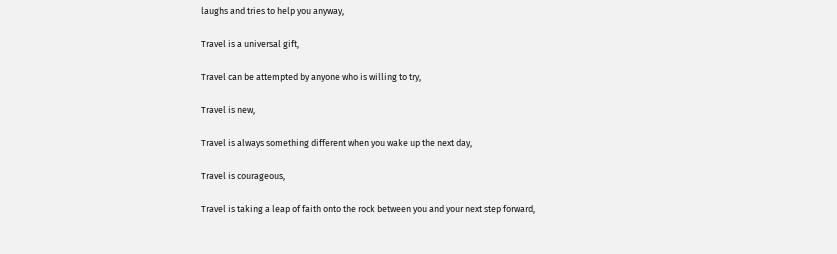laughs and tries to help you anyway,

Travel is a universal gift,

Travel can be attempted by anyone who is willing to try,

Travel is new,

Travel is always something different when you wake up the next day,

Travel is courageous,

Travel is taking a leap of faith onto the rock between you and your next step forward,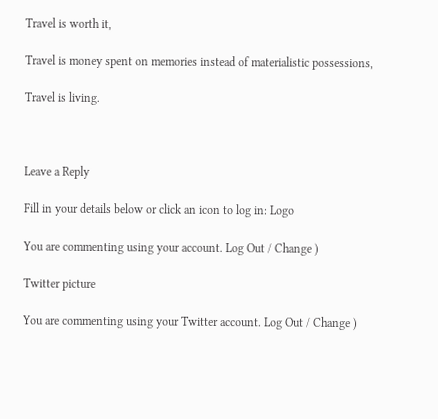Travel is worth it,

Travel is money spent on memories instead of materialistic possessions,

Travel is living.



Leave a Reply

Fill in your details below or click an icon to log in: Logo

You are commenting using your account. Log Out / Change )

Twitter picture

You are commenting using your Twitter account. Log Out / Change )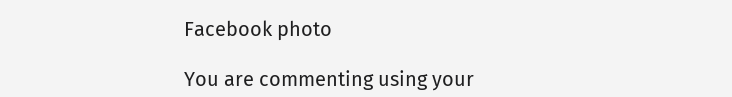Facebook photo

You are commenting using your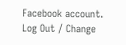Facebook account. Log Out / Change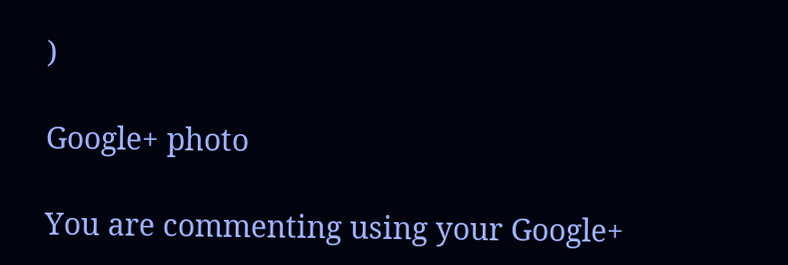)

Google+ photo

You are commenting using your Google+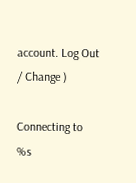account. Log Out / Change )

Connecting to %s